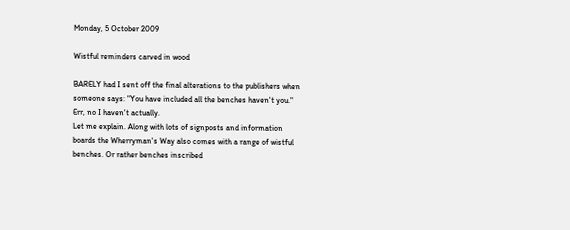Monday, 5 October 2009

Wistful reminders carved in wood

BARELY had I sent off the final alterations to the publishers when someone says: "You have included all the benches haven't you." Err, no I haven't actually.
Let me explain. Along with lots of signposts and information boards the Wherryman's Way also comes with a range of wistful benches. Or rather benches inscribed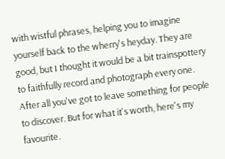with wistful phrases, helping you to imagine yourself back to the wherry's heyday. They are good, but I thought it would be a bit trainspottery to faithfully record and photograph every one. After all you've got to leave something for people to discover. But for what it's worth, here's my favourite.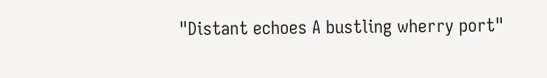"Distant echoes A bustling wherry port"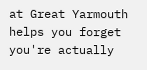at Great Yarmouth helps you forget you're actually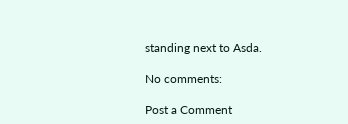standing next to Asda.

No comments:

Post a Comment